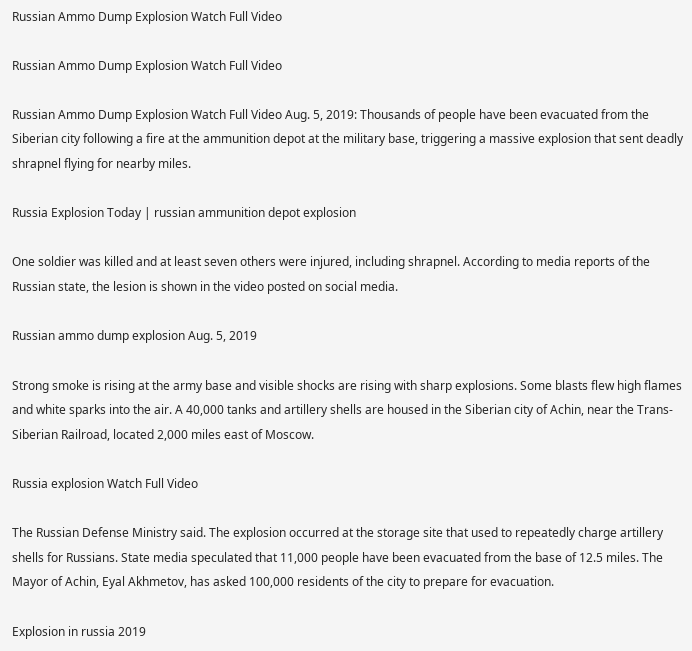Russian Ammo Dump Explosion Watch Full Video

Russian Ammo Dump Explosion Watch Full Video

Russian Ammo Dump Explosion Watch Full Video Aug. 5, 2019: Thousands of people have been evacuated from the Siberian city following a fire at the ammunition depot at the military base, triggering a massive explosion that sent deadly shrapnel flying for nearby miles.

Russia Explosion Today | russian ammunition depot explosion

One soldier was killed and at least seven others were injured, including shrapnel. According to media reports of the Russian state, the lesion is shown in the video posted on social media.

Russian ammo dump explosion Aug. 5, 2019

Strong smoke is rising at the army base and visible shocks are rising with sharp explosions. Some blasts flew high flames and white sparks into the air. A 40,000 tanks and artillery shells are housed in the Siberian city of Achin, near the Trans-Siberian Railroad, located 2,000 miles east of Moscow.

Russia explosion Watch Full Video

The Russian Defense Ministry said. The explosion occurred at the storage site that used to repeatedly charge artillery shells for Russians. State media speculated that 11,000 people have been evacuated from the base of 12.5 miles. The Mayor of Achin, Eyal Akhmetov, has asked 100,000 residents of the city to prepare for evacuation.

Explosion in russia 2019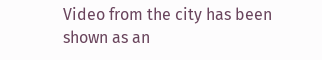Video from the city has been shown as an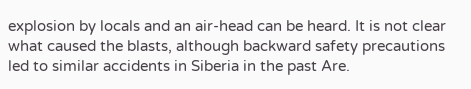explosion by locals and an air-head can be heard. It is not clear what caused the blasts, although backward safety precautions led to similar accidents in Siberia in the past Are.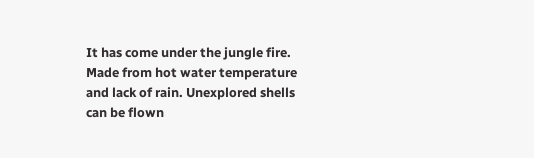It has come under the jungle fire. Made from hot water temperature and lack of rain. Unexplored shells can be flown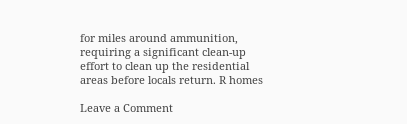for miles around ammunition, requiring a significant clean-up effort to clean up the residential areas before locals return. R homes

Leave a Comment